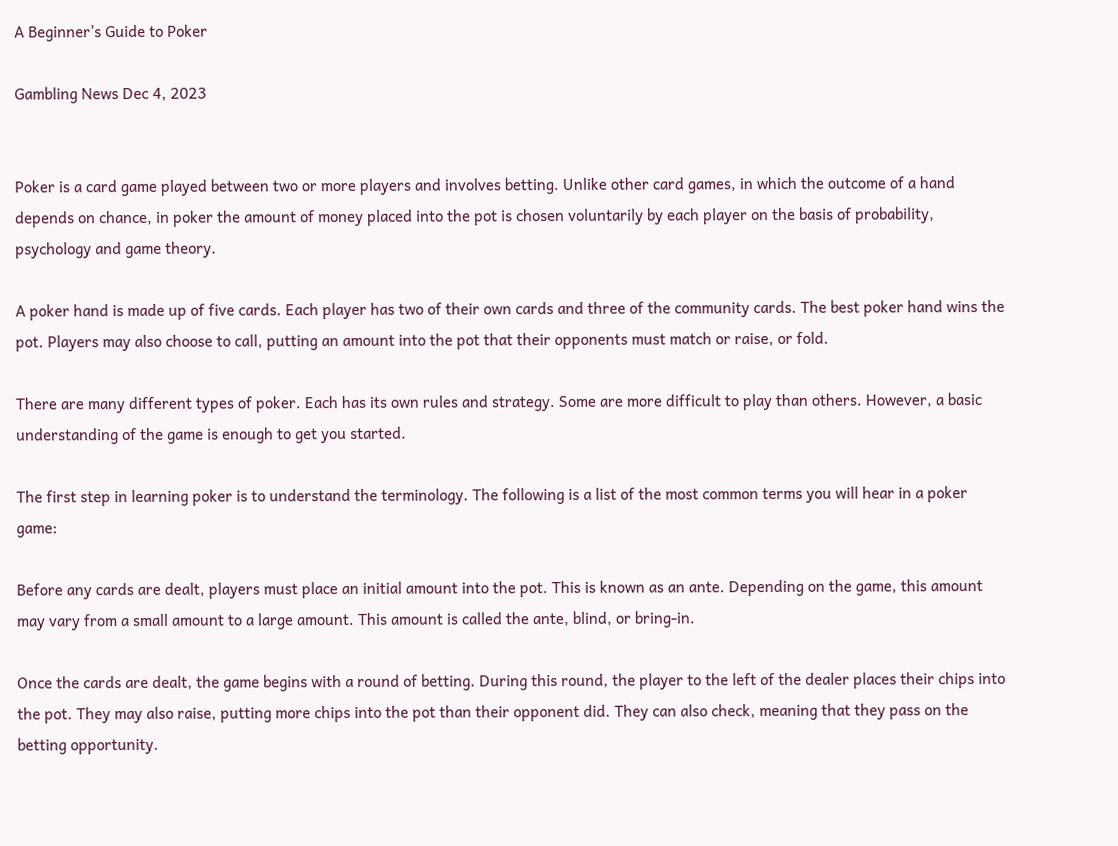A Beginner’s Guide to Poker

Gambling News Dec 4, 2023


Poker is a card game played between two or more players and involves betting. Unlike other card games, in which the outcome of a hand depends on chance, in poker the amount of money placed into the pot is chosen voluntarily by each player on the basis of probability, psychology and game theory.

A poker hand is made up of five cards. Each player has two of their own cards and three of the community cards. The best poker hand wins the pot. Players may also choose to call, putting an amount into the pot that their opponents must match or raise, or fold.

There are many different types of poker. Each has its own rules and strategy. Some are more difficult to play than others. However, a basic understanding of the game is enough to get you started.

The first step in learning poker is to understand the terminology. The following is a list of the most common terms you will hear in a poker game:

Before any cards are dealt, players must place an initial amount into the pot. This is known as an ante. Depending on the game, this amount may vary from a small amount to a large amount. This amount is called the ante, blind, or bring-in.

Once the cards are dealt, the game begins with a round of betting. During this round, the player to the left of the dealer places their chips into the pot. They may also raise, putting more chips into the pot than their opponent did. They can also check, meaning that they pass on the betting opportunity.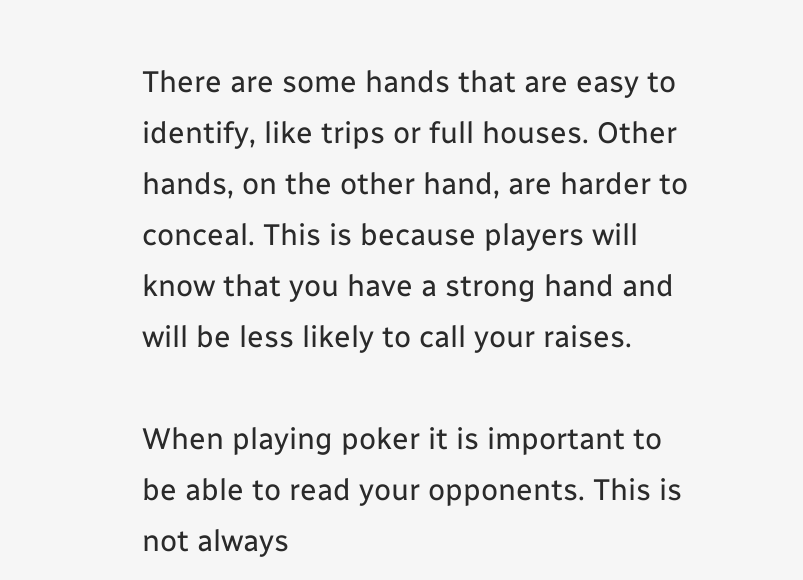There are some hands that are easy to identify, like trips or full houses. Other hands, on the other hand, are harder to conceal. This is because players will know that you have a strong hand and will be less likely to call your raises.

When playing poker it is important to be able to read your opponents. This is not always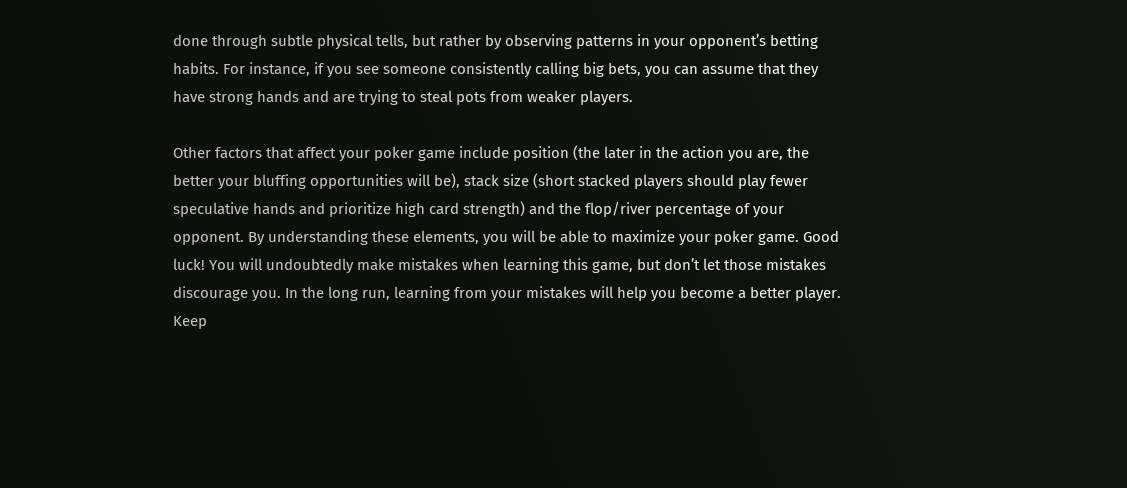done through subtle physical tells, but rather by observing patterns in your opponent’s betting habits. For instance, if you see someone consistently calling big bets, you can assume that they have strong hands and are trying to steal pots from weaker players.

Other factors that affect your poker game include position (the later in the action you are, the better your bluffing opportunities will be), stack size (short stacked players should play fewer speculative hands and prioritize high card strength) and the flop/river percentage of your opponent. By understanding these elements, you will be able to maximize your poker game. Good luck! You will undoubtedly make mistakes when learning this game, but don’t let those mistakes discourage you. In the long run, learning from your mistakes will help you become a better player. Keep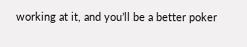working at it, and you’ll be a better poker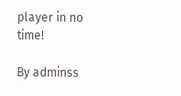player in no time!

By adminss